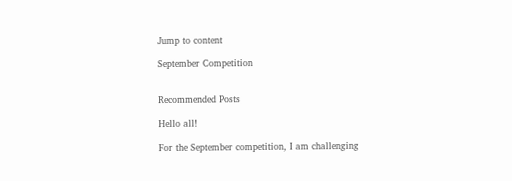Jump to content

September Competition


Recommended Posts

Hello all!

For the September competition, I am challenging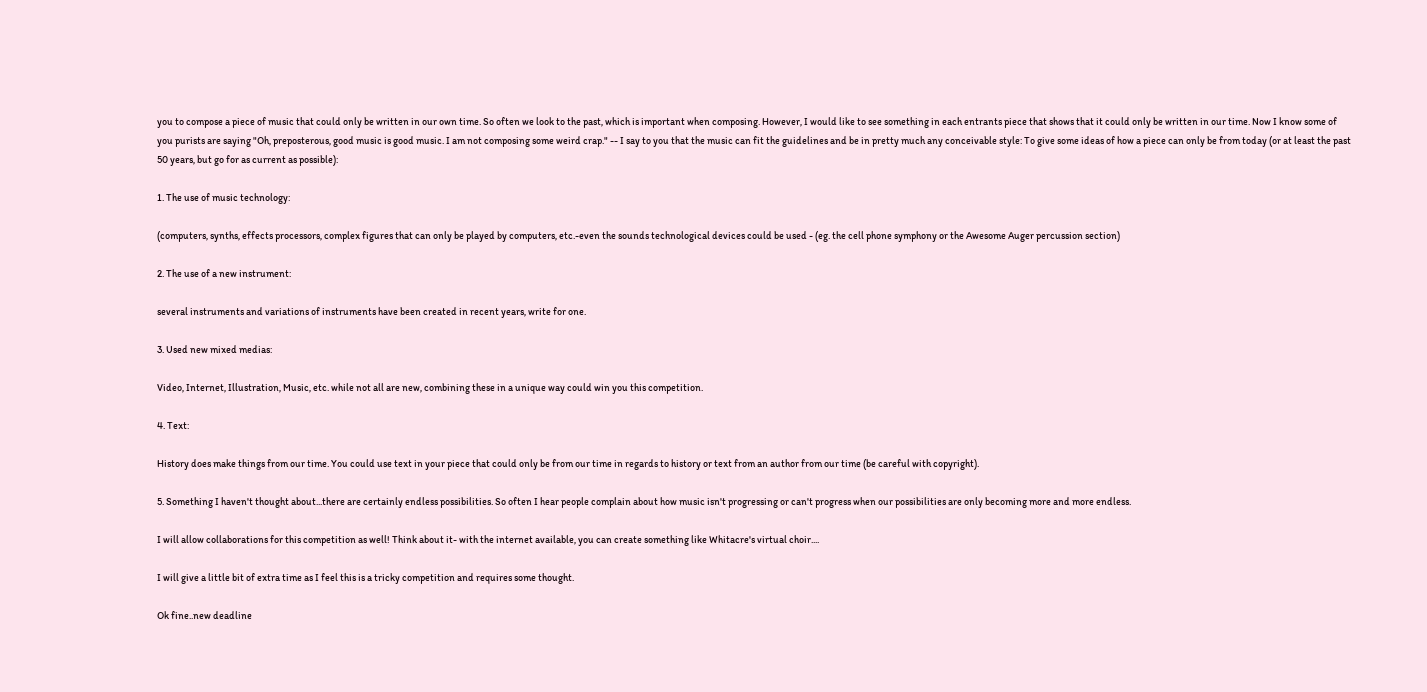you to compose a piece of music that could only be written in our own time. So often we look to the past, which is important when composing. However, I would like to see something in each entrants piece that shows that it could only be written in our time. Now I know some of you purists are saying "Oh, preposterous, good music is good music. I am not composing some weird crap." -- I say to you that the music can fit the guidelines and be in pretty much any conceivable style: To give some ideas of how a piece can only be from today (or at least the past 50 years, but go for as current as possible):

1. The use of music technology:

(computers, synths, effects processors, complex figures that can only be played by computers, etc.-even the sounds technological devices could be used - (eg. the cell phone symphony or the Awesome Auger percussion section)

2. The use of a new instrument:

several instruments and variations of instruments have been created in recent years, write for one.

3. Used new mixed medias:

Video, Internet, Illustration, Music, etc. while not all are new, combining these in a unique way could win you this competition.

4. Text:

History does make things from our time. You could use text in your piece that could only be from our time in regards to history or text from an author from our time (be careful with copyright).

5. Something I haven't thought about...there are certainly endless possibilities. So often I hear people complain about how music isn't progressing or can't progress when our possibilities are only becoming more and more endless.

I will allow collaborations for this competition as well! Think about it- with the internet available, you can create something like Whitacre's virtual choir....

I will give a little bit of extra time as I feel this is a tricky competition and requires some thought.

Ok fine..new deadline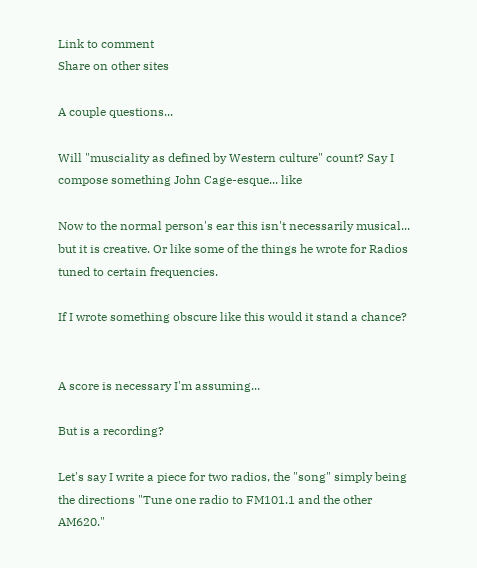Link to comment
Share on other sites

A couple questions...

Will "musciality as defined by Western culture" count? Say I compose something John Cage-esque... like

Now to the normal person's ear this isn't necessarily musical... but it is creative. Or like some of the things he wrote for Radios tuned to certain frequencies.

If I wrote something obscure like this would it stand a chance?


A score is necessary I'm assuming...

But is a recording?

Let's say I write a piece for two radios, the "song" simply being the directions "Tune one radio to FM101.1 and the other AM620."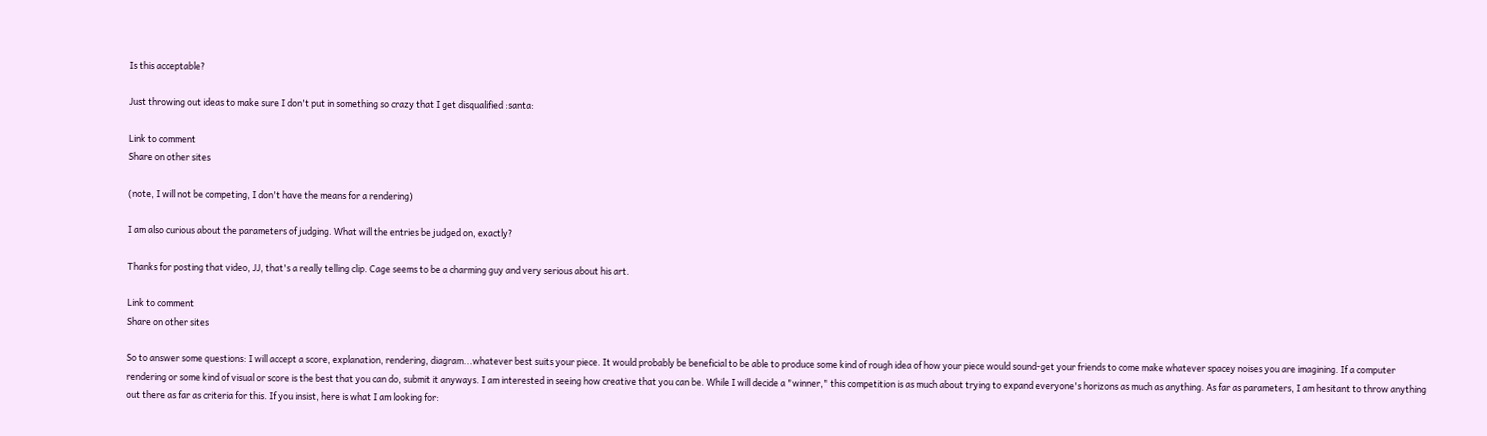Is this acceptable?

Just throwing out ideas to make sure I don't put in something so crazy that I get disqualified :santa:

Link to comment
Share on other sites

(note, I will not be competing, I don't have the means for a rendering)

I am also curious about the parameters of judging. What will the entries be judged on, exactly?

Thanks for posting that video, JJ, that's a really telling clip. Cage seems to be a charming guy and very serious about his art.

Link to comment
Share on other sites

So to answer some questions: I will accept a score, explanation, rendering, diagram...whatever best suits your piece. It would probably be beneficial to be able to produce some kind of rough idea of how your piece would sound-get your friends to come make whatever spacey noises you are imagining. If a computer rendering or some kind of visual or score is the best that you can do, submit it anyways. I am interested in seeing how creative that you can be. While I will decide a "winner," this competition is as much about trying to expand everyone's horizons as much as anything. As far as parameters, I am hesitant to throw anything out there as far as criteria for this. If you insist, here is what I am looking for: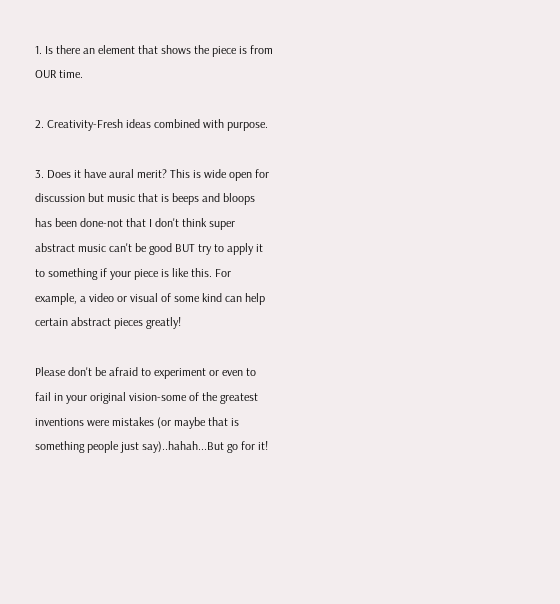1. Is there an element that shows the piece is from OUR time.

2. Creativity-Fresh ideas combined with purpose.

3. Does it have aural merit? This is wide open for discussion but music that is beeps and bloops has been done-not that I don't think super abstract music can't be good BUT try to apply it to something if your piece is like this. For example, a video or visual of some kind can help certain abstract pieces greatly!

Please don't be afraid to experiment or even to fail in your original vision-some of the greatest inventions were mistakes (or maybe that is something people just say)..hahah...But go for it!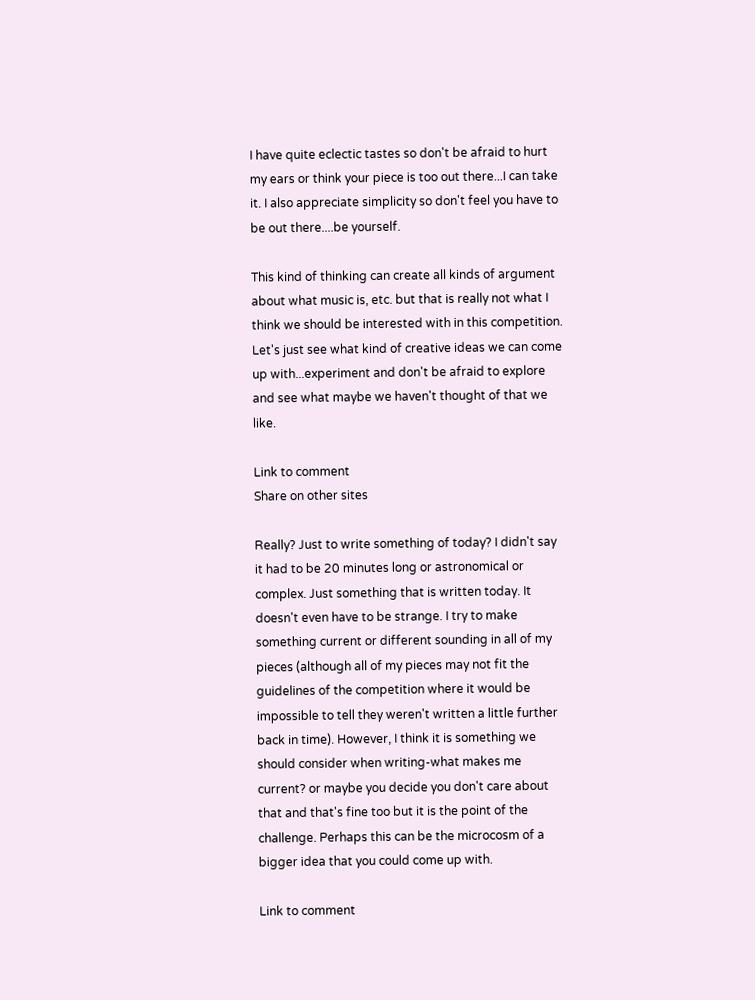I have quite eclectic tastes so don't be afraid to hurt my ears or think your piece is too out there...I can take it. I also appreciate simplicity so don't feel you have to be out there....be yourself.

This kind of thinking can create all kinds of argument about what music is, etc. but that is really not what I think we should be interested with in this competition. Let's just see what kind of creative ideas we can come up with...experiment and don't be afraid to explore and see what maybe we haven't thought of that we like.

Link to comment
Share on other sites

Really? Just to write something of today? I didn't say it had to be 20 minutes long or astronomical or complex. Just something that is written today. It doesn't even have to be strange. I try to make something current or different sounding in all of my pieces (although all of my pieces may not fit the guidelines of the competition where it would be impossible to tell they weren't written a little further back in time). However, I think it is something we should consider when writing-what makes me current? or maybe you decide you don't care about that and that's fine too but it is the point of the challenge. Perhaps this can be the microcosm of a bigger idea that you could come up with.

Link to comment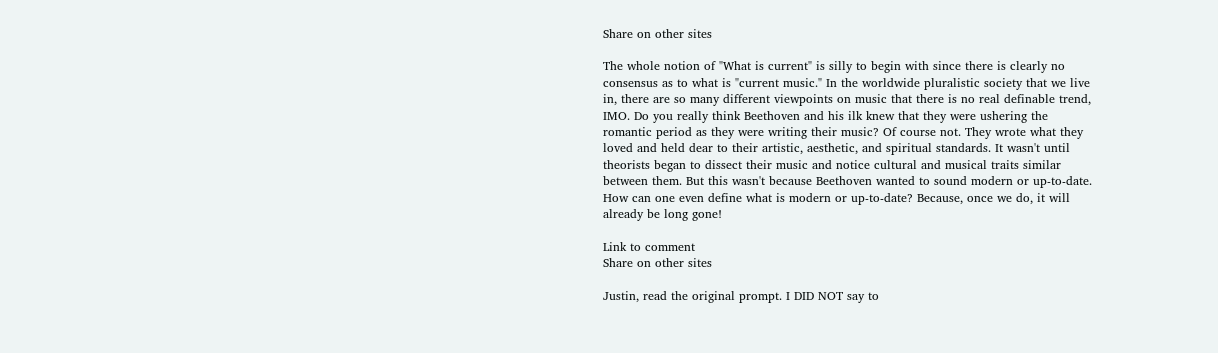Share on other sites

The whole notion of "What is current" is silly to begin with since there is clearly no consensus as to what is "current music." In the worldwide pluralistic society that we live in, there are so many different viewpoints on music that there is no real definable trend, IMO. Do you really think Beethoven and his ilk knew that they were ushering the romantic period as they were writing their music? Of course not. They wrote what they loved and held dear to their artistic, aesthetic, and spiritual standards. It wasn't until theorists began to dissect their music and notice cultural and musical traits similar between them. But this wasn't because Beethoven wanted to sound modern or up-to-date. How can one even define what is modern or up-to-date? Because, once we do, it will already be long gone!

Link to comment
Share on other sites

Justin, read the original prompt. I DID NOT say to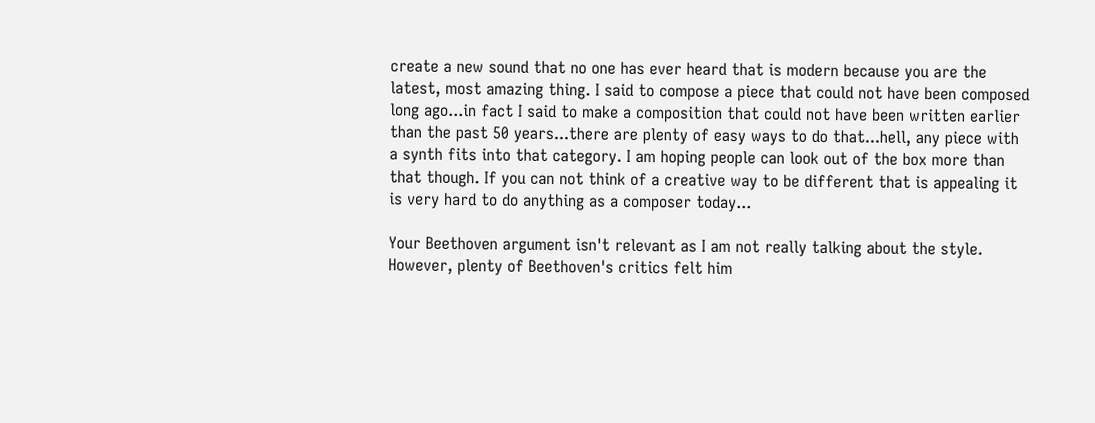create a new sound that no one has ever heard that is modern because you are the latest, most amazing thing. I said to compose a piece that could not have been composed long ago...in fact I said to make a composition that could not have been written earlier than the past 50 years...there are plenty of easy ways to do that...hell, any piece with a synth fits into that category. I am hoping people can look out of the box more than that though. If you can not think of a creative way to be different that is appealing it is very hard to do anything as a composer today...

Your Beethoven argument isn't relevant as I am not really talking about the style. However, plenty of Beethoven's critics felt him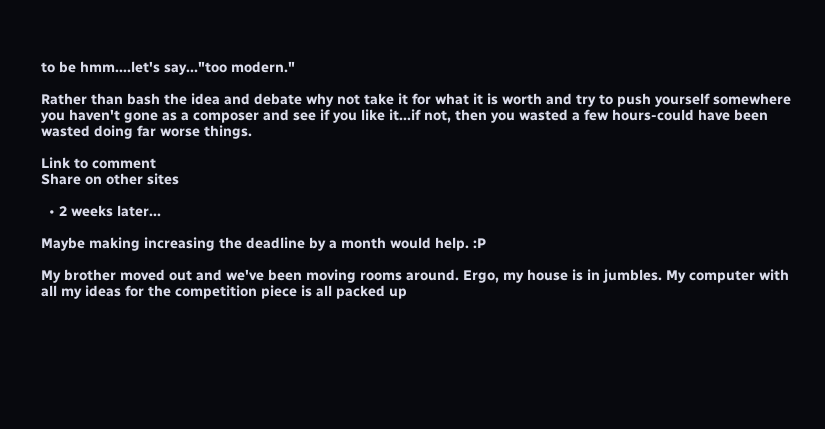to be hmm....let's say..."too modern."

Rather than bash the idea and debate why not take it for what it is worth and try to push yourself somewhere you haven't gone as a composer and see if you like it...if not, then you wasted a few hours-could have been wasted doing far worse things.

Link to comment
Share on other sites

  • 2 weeks later...

Maybe making increasing the deadline by a month would help. :P

My brother moved out and we've been moving rooms around. Ergo, my house is in jumbles. My computer with all my ideas for the competition piece is all packed up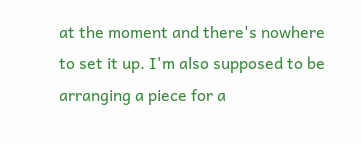at the moment and there's nowhere to set it up. I'm also supposed to be arranging a piece for a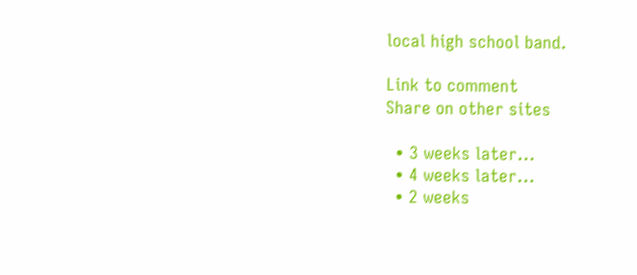local high school band.

Link to comment
Share on other sites

  • 3 weeks later...
  • 4 weeks later...
  • 2 weeks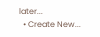later...
  • Create New...